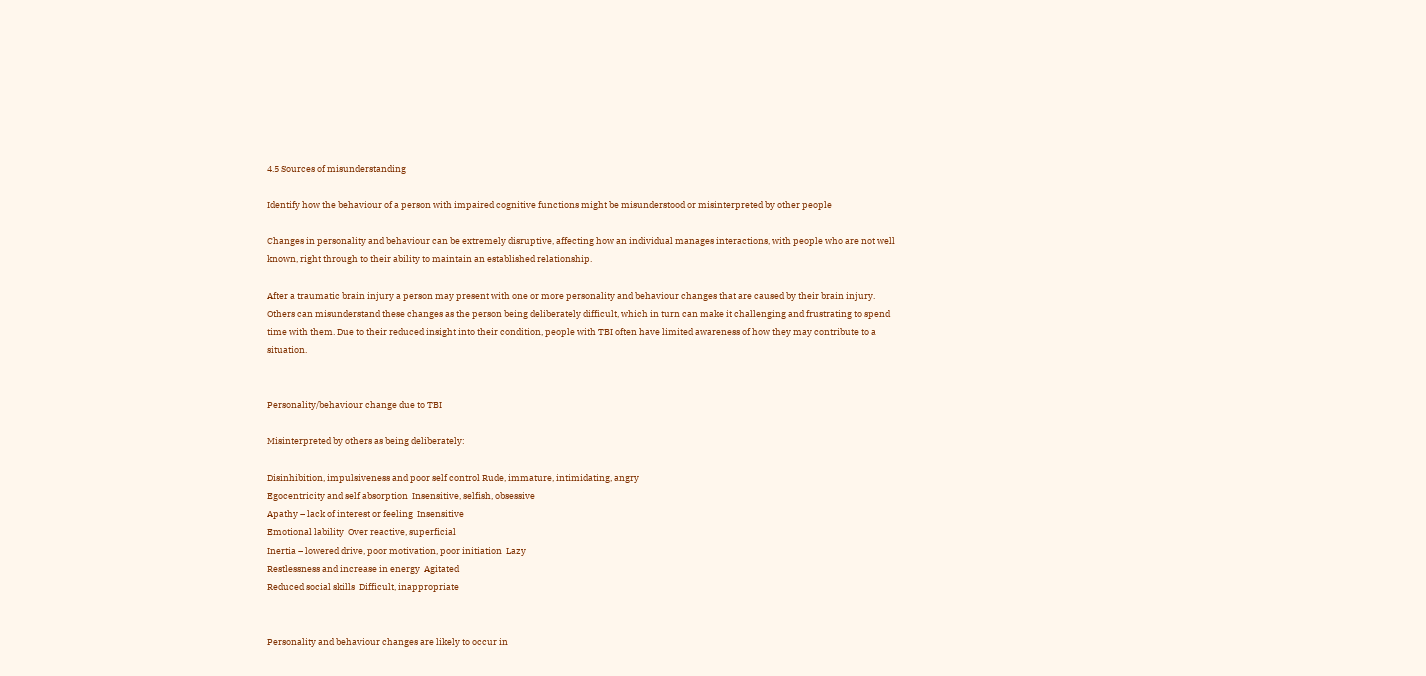4.5 Sources of misunderstanding

Identify how the behaviour of a person with impaired cognitive functions might be misunderstood or misinterpreted by other people

Changes in personality and behaviour can be extremely disruptive, affecting how an individual manages interactions, with people who are not well known, right through to their ability to maintain an established relationship.

After a traumatic brain injury a person may present with one or more personality and behaviour changes that are caused by their brain injury. Others can misunderstand these changes as the person being deliberately difficult, which in turn can make it challenging and frustrating to spend time with them. Due to their reduced insight into their condition, people with TBI often have limited awareness of how they may contribute to a situation.


Personality/behaviour change due to TBI

Misinterpreted by others as being deliberately:

Disinhibition, impulsiveness and poor self control Rude, immature, intimidating, angry
Egocentricity and self absorption  Insensitive, selfish, obsessive
Apathy – lack of interest or feeling  Insensitive
Emotional lability  Over reactive, superficial
Inertia – lowered drive, poor motivation, poor initiation  Lazy
Restlessness and increase in energy  Agitated
Reduced social skills  Difficult, inappropriate


Personality and behaviour changes are likely to occur in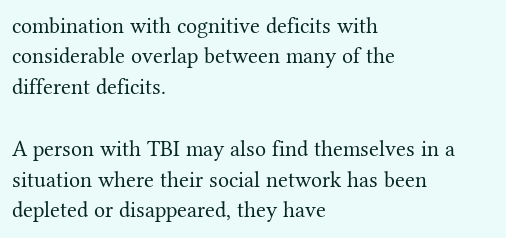combination with cognitive deficits with considerable overlap between many of the different deficits.

A person with TBI may also find themselves in a situation where their social network has been depleted or disappeared, they have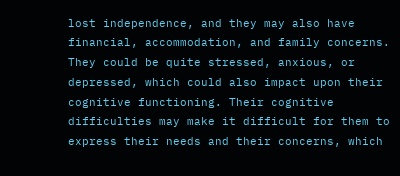lost independence, and they may also have financial, accommodation, and family concerns. They could be quite stressed, anxious, or depressed, which could also impact upon their cognitive functioning. Their cognitive difficulties may make it difficult for them to express their needs and their concerns, which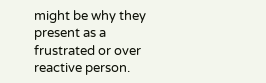might be why they present as a frustrated or over reactive person.